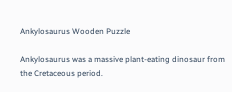Ankylosaurus Wooden Puzzle

Ankylosaurus was a massive plant-eating dinosaur from the Cretaceous period.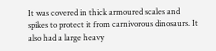It was covered in thick armoured scales and spikes to protect it from carnivorous dinosaurs. It also had a large heavy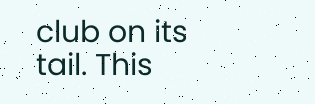club on its tail. This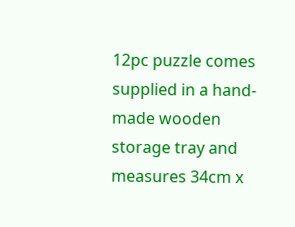12pc puzzle comes supplied in a hand-made wooden storage tray and measures 34cm x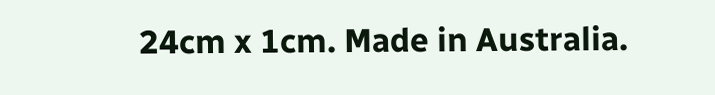24cm x 1cm. Made in Australia.